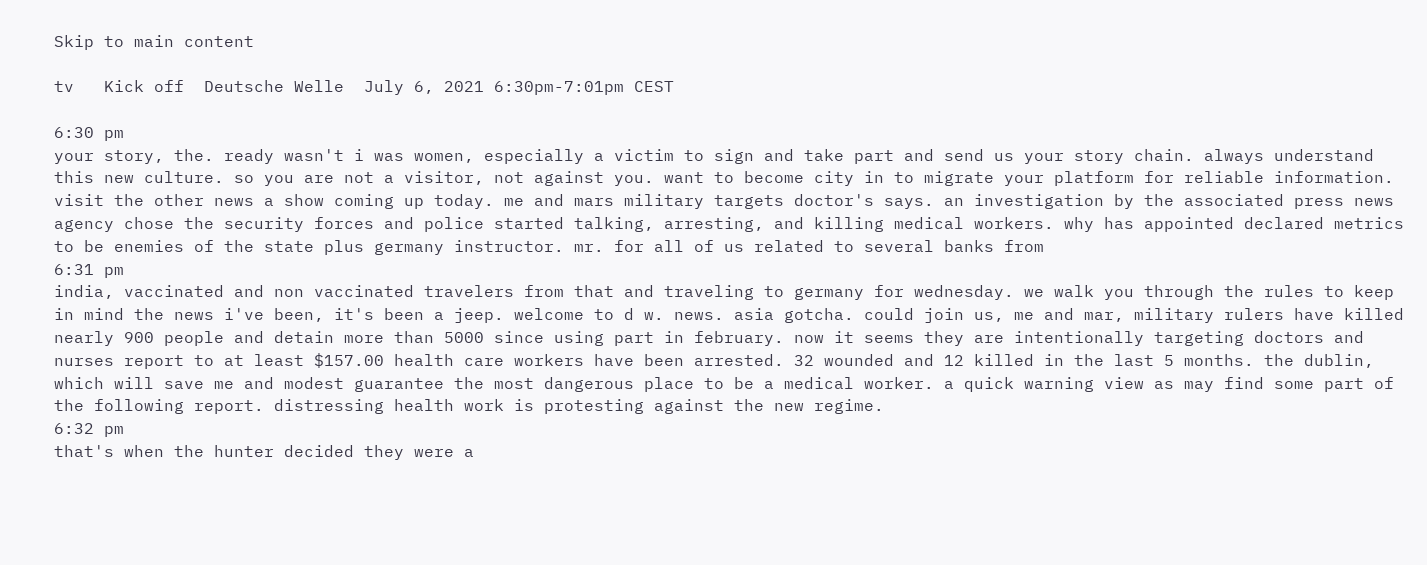Skip to main content

tv   Kick off  Deutsche Welle  July 6, 2021 6:30pm-7:01pm CEST

6:30 pm
your story, the. ready wasn't i was women, especially a victim to sign and take part and send us your story chain. always understand this new culture. so you are not a visitor, not against you. want to become city in to migrate your platform for reliable information. visit the other news a show coming up today. me and mars military targets doctor's says. an investigation by the associated press news agency chose the security forces and police started talking, arresting, and killing medical workers. why has appointed declared metrics to be enemies of the state plus germany instructor. mr. for all of us related to several banks from
6:31 pm
india, vaccinated and non vaccinated travelers from that and traveling to germany for wednesday. we walk you through the rules to keep in mind the news i've been, it's been a jeep. welcome to d w. news. asia gotcha. could join us, me and mar, military rulers have killed nearly 900 people and detain more than 5000 since using part in february. now it seems they are intentionally targeting doctors and nurses report to at least $157.00 health care workers have been arrested. 32 wounded and 12 killed in the last 5 months. the dublin, which will save me and modest guarantee the most dangerous place to be a medical worker. a quick warning view as may find some part of the following report. distressing health work is protesting against the new regime.
6:32 pm
that's when the hunter decided they were a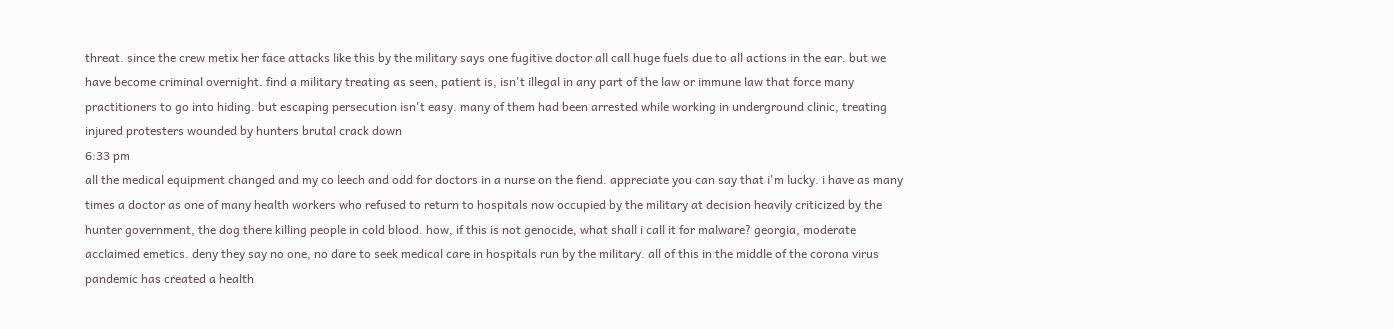threat. since the crew metix her face attacks like this by the military says one fugitive doctor all call huge fuels due to all actions in the ear. but we have become criminal overnight. find a military treating as seen, patient is, isn't illegal in any part of the law or immune law that force many practitioners to go into hiding. but escaping persecution isn't easy. many of them had been arrested while working in underground clinic, treating injured protesters wounded by hunters brutal crack down
6:33 pm
all the medical equipment changed and my co leech and odd for doctors in a nurse on the fiend. appreciate you can say that i'm lucky. i have as many times a doctor as one of many health workers who refused to return to hospitals now occupied by the military at decision heavily criticized by the hunter government, the dog there killing people in cold blood. how, if this is not genocide, what shall i call it for malware? georgia, moderate acclaimed emetics. deny they say no one, no dare to seek medical care in hospitals run by the military. all of this in the middle of the corona virus pandemic has created a health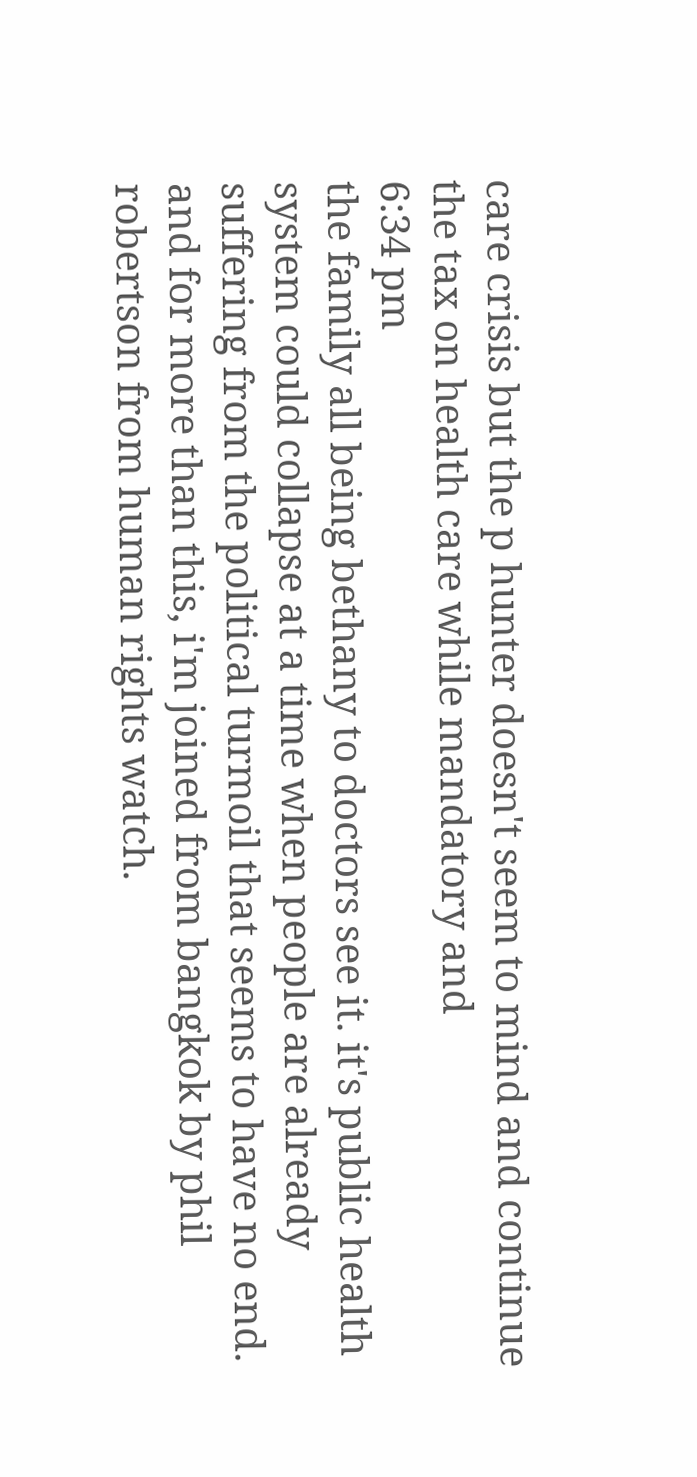care crisis but the p hunter doesn't seem to mind and continue the tax on health care while mandatory and
6:34 pm
the family all being bethany to doctors see it. it's public health system could collapse at a time when people are already suffering from the political turmoil that seems to have no end. and for more than this, i'm joined from bangkok by phil robertson from human rights watch.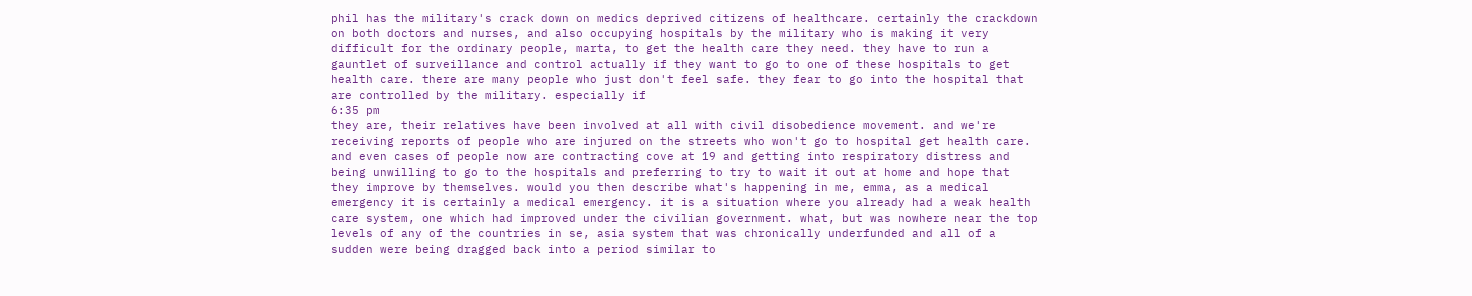phil has the military's crack down on medics deprived citizens of healthcare. certainly the crackdown on both doctors and nurses, and also occupying hospitals by the military who is making it very difficult for the ordinary people, marta, to get the health care they need. they have to run a gauntlet of surveillance and control actually if they want to go to one of these hospitals to get health care. there are many people who just don't feel safe. they fear to go into the hospital that are controlled by the military. especially if
6:35 pm
they are, their relatives have been involved at all with civil disobedience movement. and we're receiving reports of people who are injured on the streets who won't go to hospital get health care. and even cases of people now are contracting cove at 19 and getting into respiratory distress and being unwilling to go to the hospitals and preferring to try to wait it out at home and hope that they improve by themselves. would you then describe what's happening in me, emma, as a medical emergency it is certainly a medical emergency. it is a situation where you already had a weak health care system, one which had improved under the civilian government. what, but was nowhere near the top levels of any of the countries in se, asia system that was chronically underfunded and all of a sudden were being dragged back into a period similar to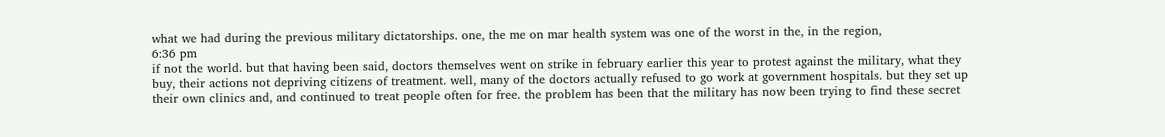what we had during the previous military dictatorships. one, the me on mar health system was one of the worst in the, in the region,
6:36 pm
if not the world. but that having been said, doctors themselves went on strike in february earlier this year to protest against the military, what they buy, their actions not depriving citizens of treatment. well, many of the doctors actually refused to go work at government hospitals. but they set up their own clinics and, and continued to treat people often for free. the problem has been that the military has now been trying to find these secret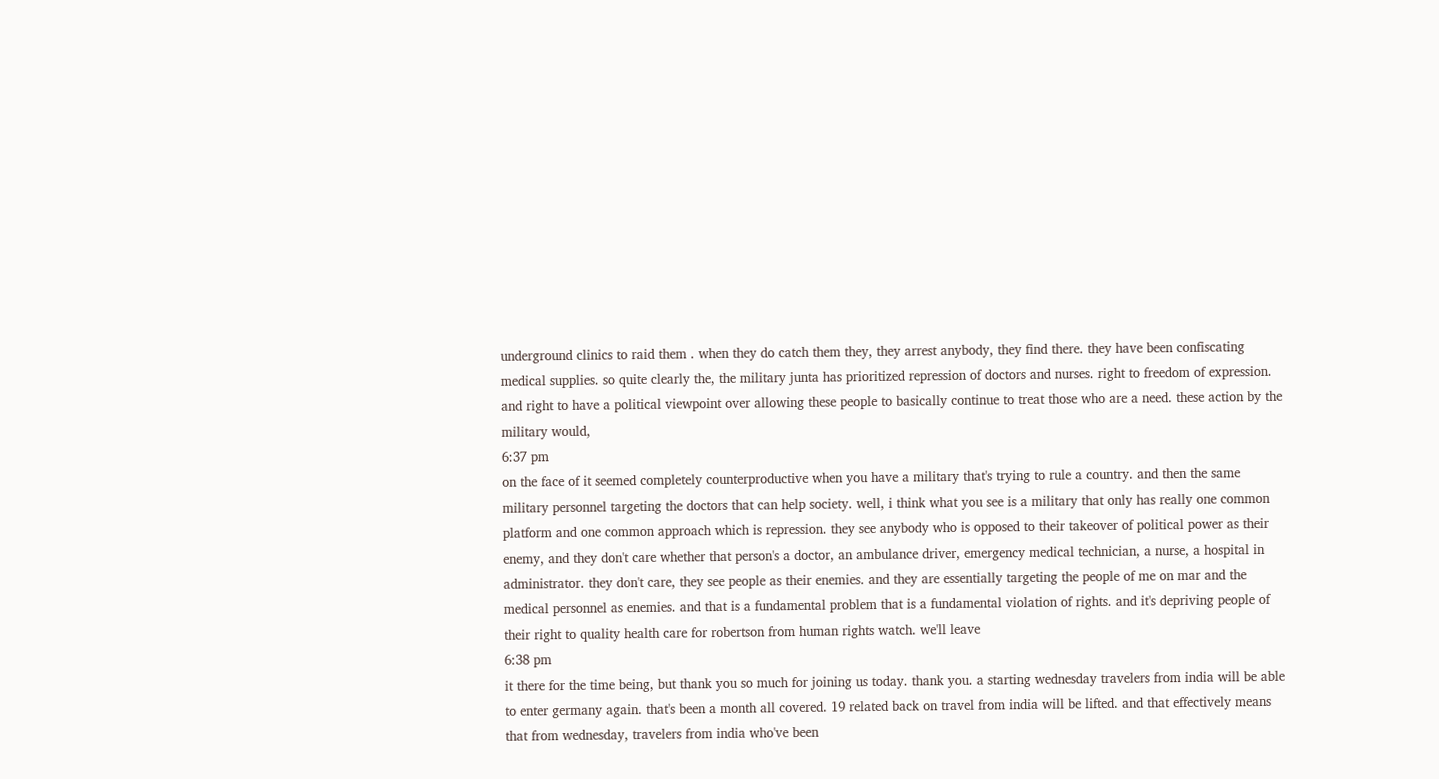underground clinics to raid them . when they do catch them they, they arrest anybody, they find there. they have been confiscating medical supplies. so quite clearly the, the military junta has prioritized repression of doctors and nurses. right to freedom of expression. and right to have a political viewpoint over allowing these people to basically continue to treat those who are a need. these action by the military would,
6:37 pm
on the face of it seemed completely counterproductive when you have a military that's trying to rule a country. and then the same military personnel targeting the doctors that can help society. well, i think what you see is a military that only has really one common platform and one common approach which is repression. they see anybody who is opposed to their takeover of political power as their enemy, and they don't care whether that person's a doctor, an ambulance driver, emergency medical technician, a nurse, a hospital in administrator. they don't care, they see people as their enemies. and they are essentially targeting the people of me on mar and the medical personnel as enemies. and that is a fundamental problem that is a fundamental violation of rights. and it's depriving people of their right to quality health care for robertson from human rights watch. we'll leave
6:38 pm
it there for the time being, but thank you so much for joining us today. thank you. a starting wednesday travelers from india will be able to enter germany again. that's been a month all covered. 19 related back on travel from india will be lifted. and that effectively means that from wednesday, travelers from india who've been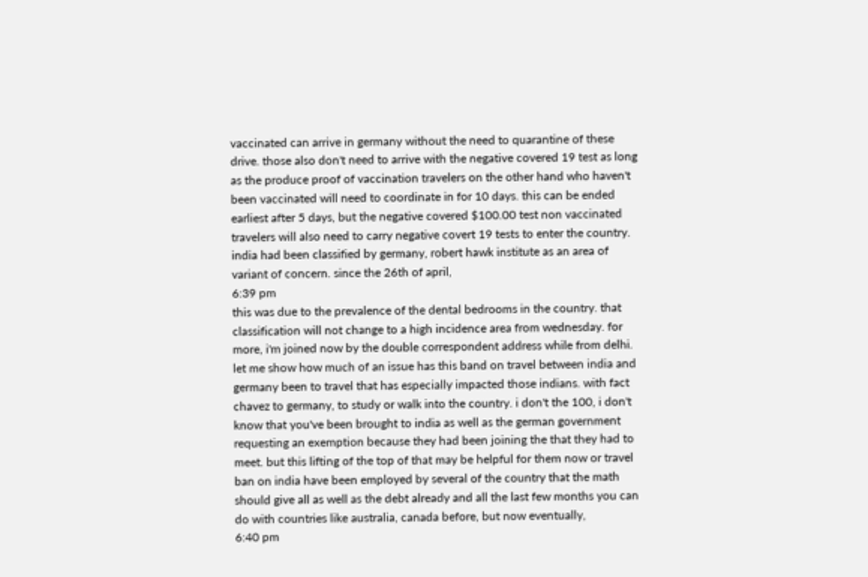vaccinated can arrive in germany without the need to quarantine of these drive. those also don't need to arrive with the negative covered 19 test as long as the produce proof of vaccination travelers on the other hand who haven't been vaccinated will need to coordinate in for 10 days. this can be ended earliest after 5 days, but the negative covered $100.00 test non vaccinated travelers will also need to carry negative covert 19 tests to enter the country. india had been classified by germany, robert hawk institute as an area of variant of concern. since the 26th of april,
6:39 pm
this was due to the prevalence of the dental bedrooms in the country. that classification will not change to a high incidence area from wednesday. for more, i'm joined now by the double correspondent address while from delhi. let me show how much of an issue has this band on travel between india and germany been to travel that has especially impacted those indians. with fact chavez to germany, to study or walk into the country. i don't the 100, i don't know that you've been brought to india as well as the german government requesting an exemption because they had been joining the that they had to meet. but this lifting of the top of that may be helpful for them now or travel ban on india have been employed by several of the country that the math should give all as well as the debt already and all the last few months you can do with countries like australia, canada before, but now eventually,
6:40 pm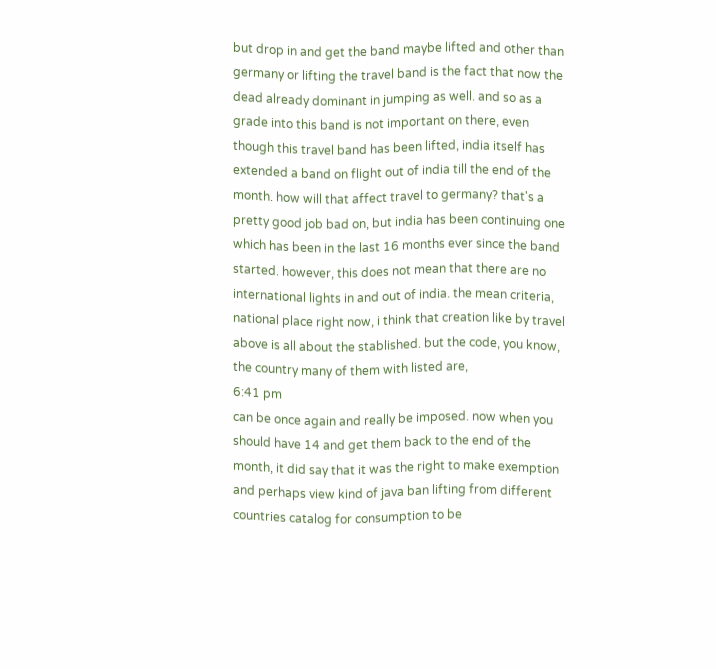but drop in and get the band maybe lifted and other than germany or lifting the travel band is the fact that now the dead already dominant in jumping as well. and so as a grade into this band is not important on there, even though this travel band has been lifted, india itself has extended a band on flight out of india till the end of the month. how will that affect travel to germany? that's a pretty good job bad on, but india has been continuing one which has been in the last 16 months ever since the band started. however, this does not mean that there are no international lights in and out of india. the mean criteria, national place right now, i think that creation like by travel above is all about the stablished. but the code, you know, the country many of them with listed are,
6:41 pm
can be once again and really be imposed. now when you should have 14 and get them back to the end of the month, it did say that it was the right to make exemption and perhaps view kind of java ban lifting from different countries catalog for consumption to be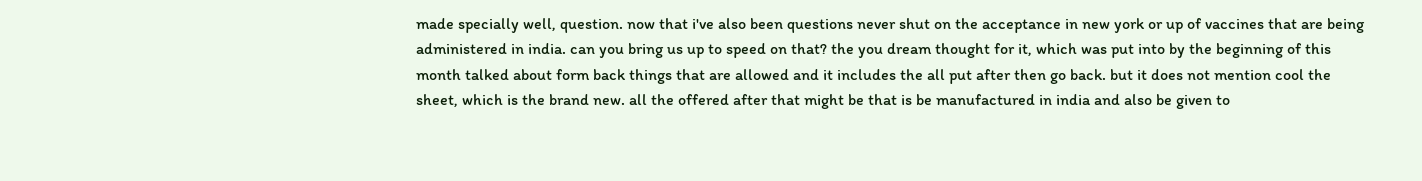made specially well, question. now that i've also been questions never shut on the acceptance in new york or up of vaccines that are being administered in india. can you bring us up to speed on that? the you dream thought for it, which was put into by the beginning of this month talked about form back things that are allowed and it includes the all put after then go back. but it does not mention cool the sheet, which is the brand new. all the offered after that might be that is be manufactured in india and also be given to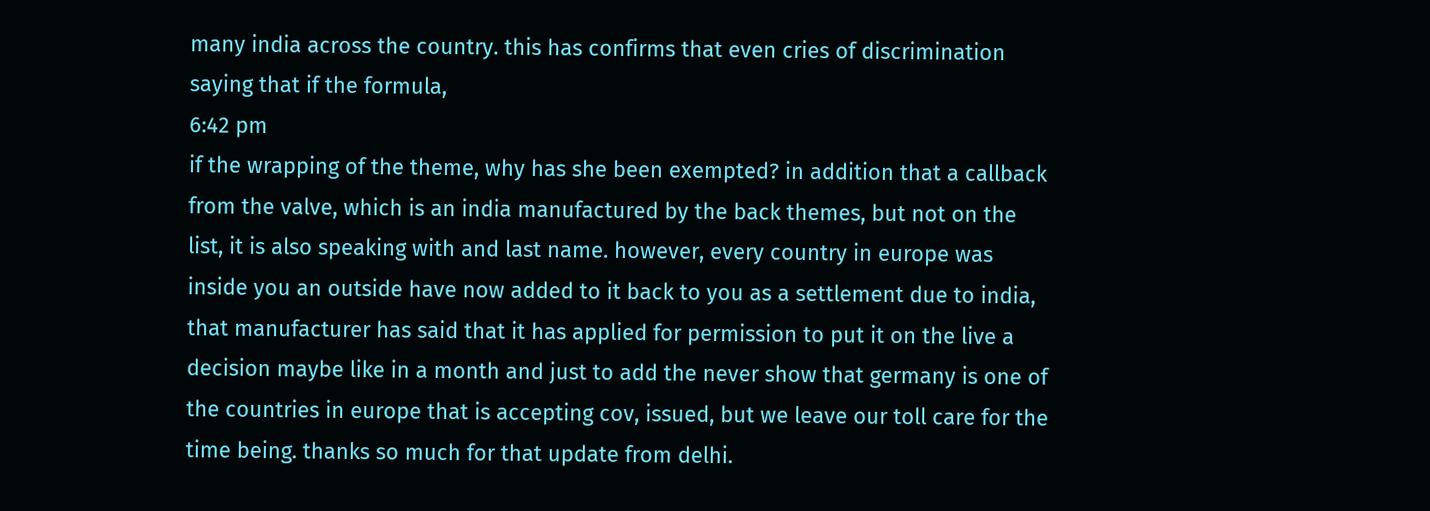many india across the country. this has confirms that even cries of discrimination saying that if the formula,
6:42 pm
if the wrapping of the theme, why has she been exempted? in addition that a callback from the valve, which is an india manufactured by the back themes, but not on the list, it is also speaking with and last name. however, every country in europe was inside you an outside have now added to it back to you as a settlement due to india, that manufacturer has said that it has applied for permission to put it on the live a decision maybe like in a month and just to add the never show that germany is one of the countries in europe that is accepting cov, issued, but we leave our toll care for the time being. thanks so much for that update from delhi.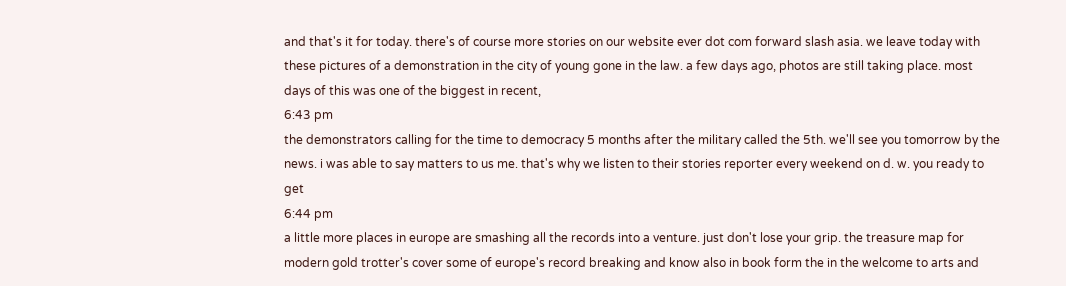and that's it for today. there's of course more stories on our website ever dot com forward slash asia. we leave today with these pictures of a demonstration in the city of young gone in the law. a few days ago, photos are still taking place. most days of this was one of the biggest in recent,
6:43 pm
the demonstrators calling for the time to democracy 5 months after the military called the 5th. we'll see you tomorrow by the news. i was able to say matters to us me. that's why we listen to their stories reporter every weekend on d. w. you ready to get
6:44 pm
a little more places in europe are smashing all the records into a venture. just don't lose your grip. the treasure map for modern gold trotter's cover some of europe's record breaking and know also in book form the in the welcome to arts and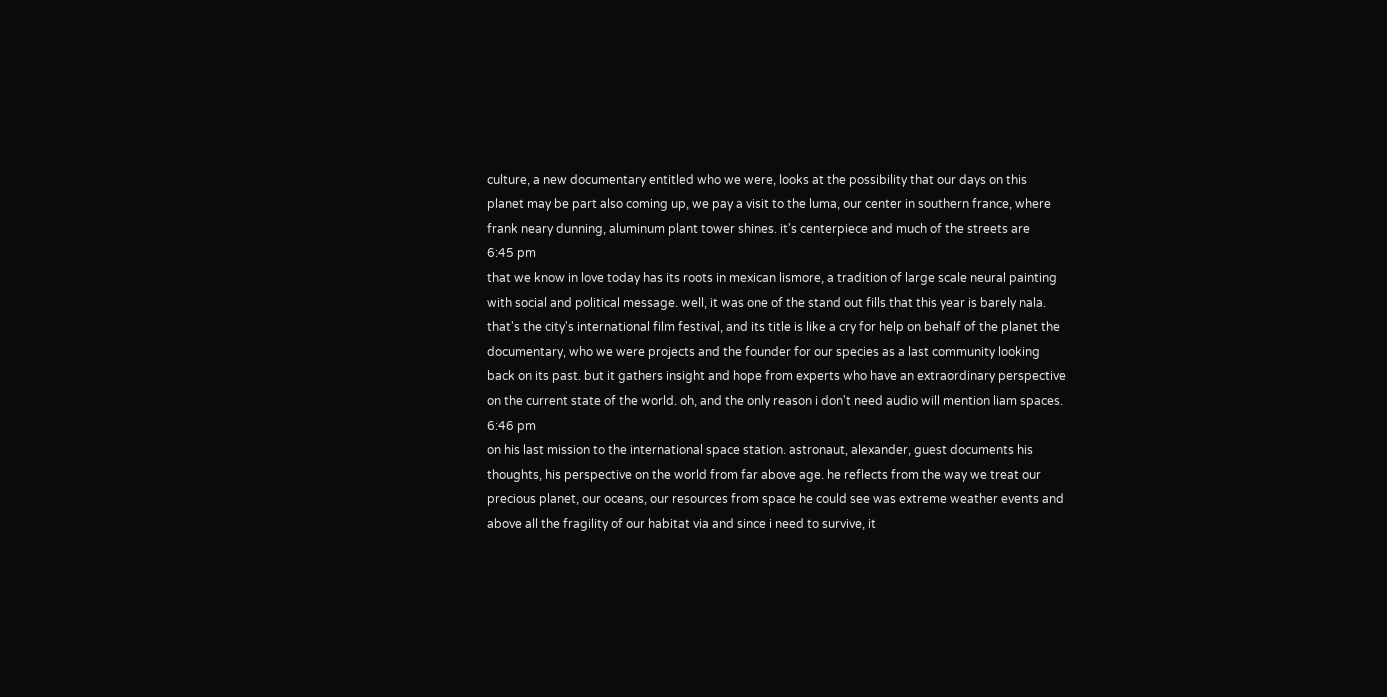culture, a new documentary entitled who we were, looks at the possibility that our days on this planet may be part also coming up, we pay a visit to the luma, our center in southern france, where frank neary dunning, aluminum plant tower shines. it's centerpiece and much of the streets are
6:45 pm
that we know in love today has its roots in mexican lismore, a tradition of large scale neural painting with social and political message. well, it was one of the stand out fills that this year is barely nala. that's the city's international film festival, and its title is like a cry for help on behalf of the planet the documentary, who we were projects and the founder for our species as a last community looking back on its past. but it gathers insight and hope from experts who have an extraordinary perspective on the current state of the world. oh, and the only reason i don't need audio will mention liam spaces.
6:46 pm
on his last mission to the international space station. astronaut, alexander, guest documents his thoughts, his perspective on the world from far above age. he reflects from the way we treat our precious planet, our oceans, our resources from space he could see was extreme weather events and above all the fragility of our habitat via and since i need to survive, it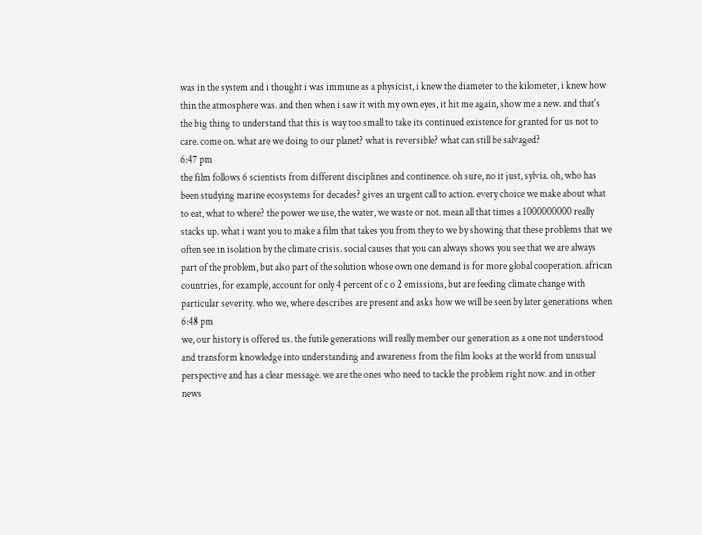was in the system and i thought i was immune as a physicist, i knew the diameter to the kilometer, i knew how thin the atmosphere was. and then when i saw it with my own eyes, it hit me again, show me a new. and that's the big thing to understand that this is way too small to take its continued existence for granted for us not to care. come on. what are we doing to our planet? what is reversible? what can still be salvaged?
6:47 pm
the film follows 6 scientists from different disciplines and continence. oh sure, no it just, sylvia. oh, who has been studying marine ecosystems for decades? gives an urgent call to action. every choice we make about what to eat, what to where? the power we use, the water, we waste or not. mean all that times a 1000000000 really stacks up. what i want you to make a film that takes you from they to we by showing that these problems that we often see in isolation by the climate crisis. social causes that you can always shows you see that we are always part of the problem, but also part of the solution whose own one demand is for more global cooperation. african countries, for example, account for only 4 percent of c o 2 emissions, but are feeding climate change with particular severity. who we, where describes are present and asks how we will be seen by later generations when
6:48 pm
we, our history is offered us. the futile generations will really member our generation as a one not understood and transform knowledge into understanding and awareness from the film looks at the world from unusual perspective and has a clear message. we are the ones who need to tackle the problem right now. and in other news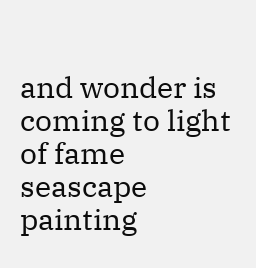and wonder is coming to light of fame seascape painting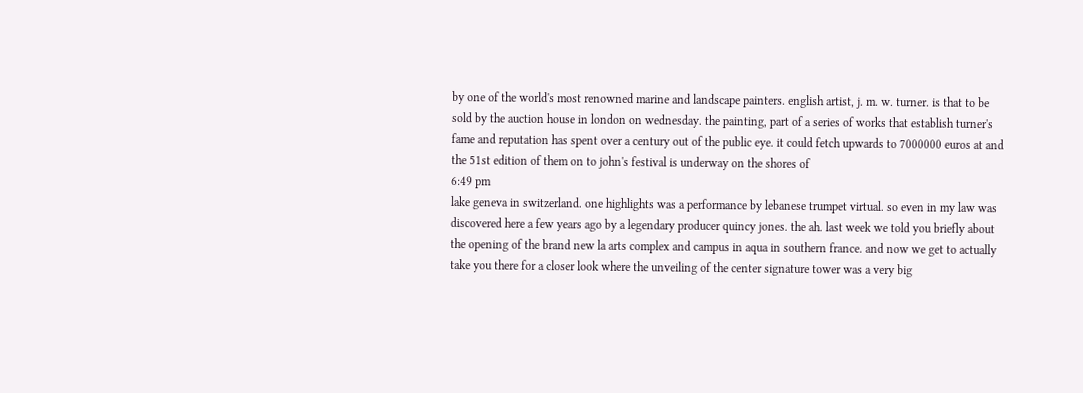by one of the world's most renowned marine and landscape painters. english artist, j. m. w. turner. is that to be sold by the auction house in london on wednesday. the painting, part of a series of works that establish turner's fame and reputation has spent over a century out of the public eye. it could fetch upwards to 7000000 euros at and the 51st edition of them on to john's festival is underway on the shores of
6:49 pm
lake geneva in switzerland. one highlights was a performance by lebanese trumpet virtual. so even in my law was discovered here a few years ago by a legendary producer quincy jones. the ah. last week we told you briefly about the opening of the brand new la arts complex and campus in aqua in southern france. and now we get to actually take you there for a closer look where the unveiling of the center signature tower was a very big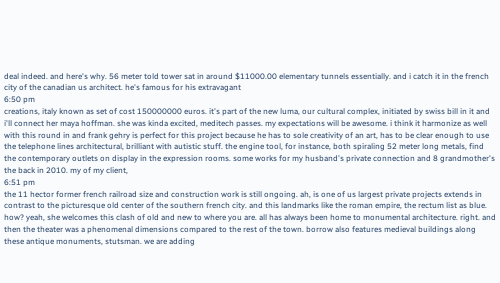deal indeed. and here's why. 56 meter told tower sat in around $11000.00 elementary tunnels essentially. and i catch it in the french city of the canadian us architect. he's famous for his extravagant
6:50 pm
creations, italy known as set of cost 150000000 euros. it's part of the new luma, our cultural complex, initiated by swiss bill in it and i'll connect her maya hoffman. she was kinda excited, meditech passes. my expectations will be awesome. i think it harmonize as well with this round in and frank gehry is perfect for this project because he has to sole creativity of an art, has to be clear enough to use the telephone lines architectural, brilliant with autistic stuff. the engine tool, for instance, both spiraling 52 meter long metals, find the contemporary outlets on display in the expression rooms. some works for my husband's private connection and 8 grandmother's the back in 2010. my of my client,
6:51 pm
the 11 hector former french railroad size and construction work is still ongoing. ah, is one of us largest private projects extends in contrast to the picturesque old center of the southern french city. and this landmarks like the roman empire, the rectum list as blue. how? yeah, she welcomes this clash of old and new to where you are. all has always been home to monumental architecture. right. and then the theater was a phenomenal dimensions compared to the rest of the town. borrow also features medieval buildings along these antique monuments, stutsman. we are adding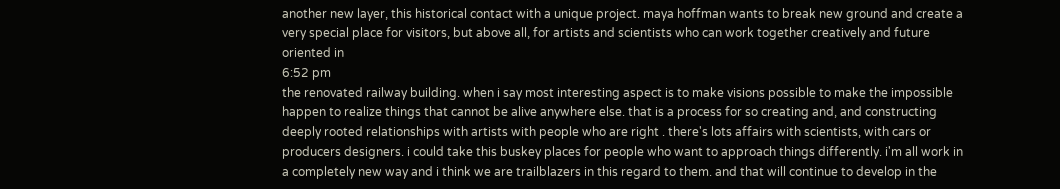another new layer, this historical contact with a unique project. maya hoffman wants to break new ground and create a very special place for visitors, but above all, for artists and scientists who can work together creatively and future oriented in
6:52 pm
the renovated railway building. when i say most interesting aspect is to make visions possible to make the impossible happen to realize things that cannot be alive anywhere else. that is a process for so creating and, and constructing deeply rooted relationships with artists with people who are right . there's lots affairs with scientists, with cars or producers designers. i could take this buskey places for people who want to approach things differently. i'm all work in a completely new way and i think we are trailblazers in this regard to them. and that will continue to develop in the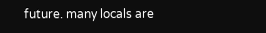future. many locals are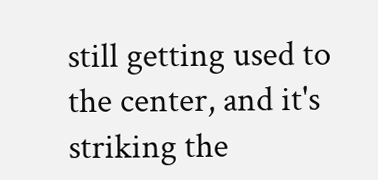still getting used to the center, and it's striking the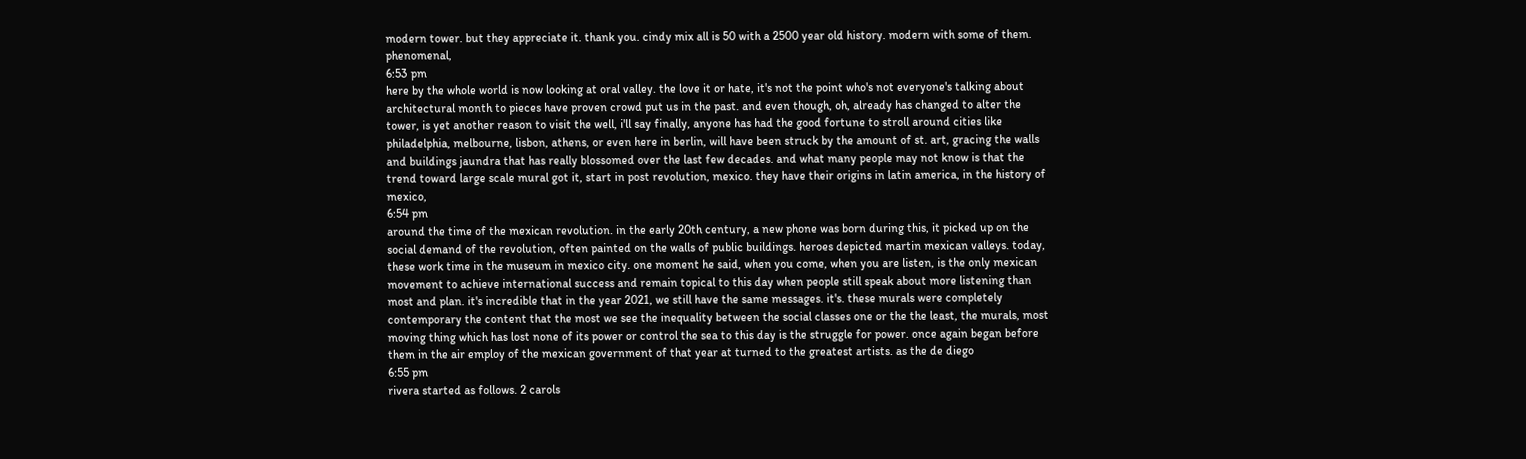modern tower. but they appreciate it. thank you. cindy mix all is 50 with a 2500 year old history. modern with some of them. phenomenal,
6:53 pm
here by the whole world is now looking at oral valley. the love it or hate, it's not the point who's not everyone's talking about architectural month to pieces have proven crowd put us in the past. and even though, oh, already has changed to alter the tower, is yet another reason to visit the well, i'll say finally, anyone has had the good fortune to stroll around cities like philadelphia, melbourne, lisbon, athens, or even here in berlin, will have been struck by the amount of st. art, gracing the walls and buildings jaundra that has really blossomed over the last few decades. and what many people may not know is that the trend toward large scale mural got it, start in post revolution, mexico. they have their origins in latin america, in the history of mexico,
6:54 pm
around the time of the mexican revolution. in the early 20th century, a new phone was born during this, it picked up on the social demand of the revolution, often painted on the walls of public buildings. heroes depicted martin mexican valleys. today, these work time in the museum in mexico city. one moment he said, when you come, when you are listen, is the only mexican movement to achieve international success and remain topical to this day when people still speak about more listening than most and plan. it's incredible that in the year 2021, we still have the same messages. it's. these murals were completely contemporary the content that the most we see the inequality between the social classes one or the the least, the murals, most moving thing which has lost none of its power or control the sea to this day is the struggle for power. once again began before them in the air employ of the mexican government of that year at turned to the greatest artists. as the de diego
6:55 pm
rivera started as follows. 2 carols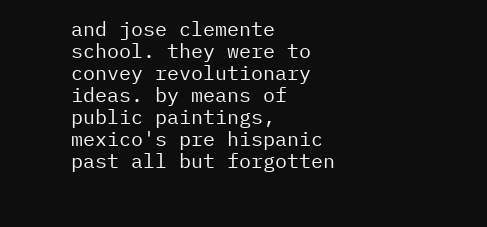and jose clemente school. they were to convey revolutionary ideas. by means of public paintings, mexico's pre hispanic past all but forgotten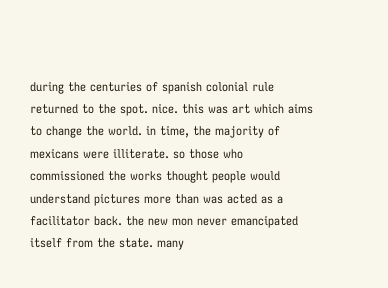during the centuries of spanish colonial rule returned to the spot. nice. this was art which aims to change the world. in time, the majority of mexicans were illiterate. so those who commissioned the works thought people would understand pictures more than was acted as a facilitator back. the new mon never emancipated itself from the state. many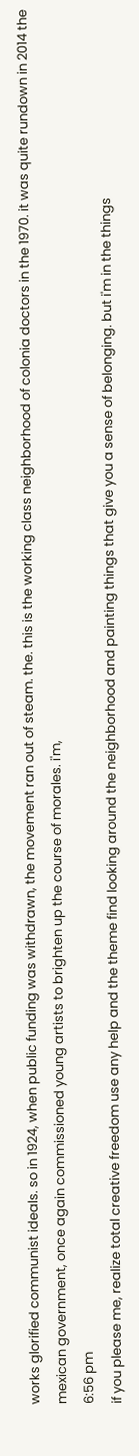works glorified communist ideals. so in 1924, when public funding was withdrawn, the movement ran out of steam. the. this is the working class neighborhood of colonia doctors in the 1970. it was quite rundown in 2014 the mexican government, once again commissioned young artists to brighten up the course of morales. i'm,
6:56 pm
if you please me, realize total creative freedom use any help and the theme find looking around the neighborhood and painting things that give you a sense of belonging. but i'm in the things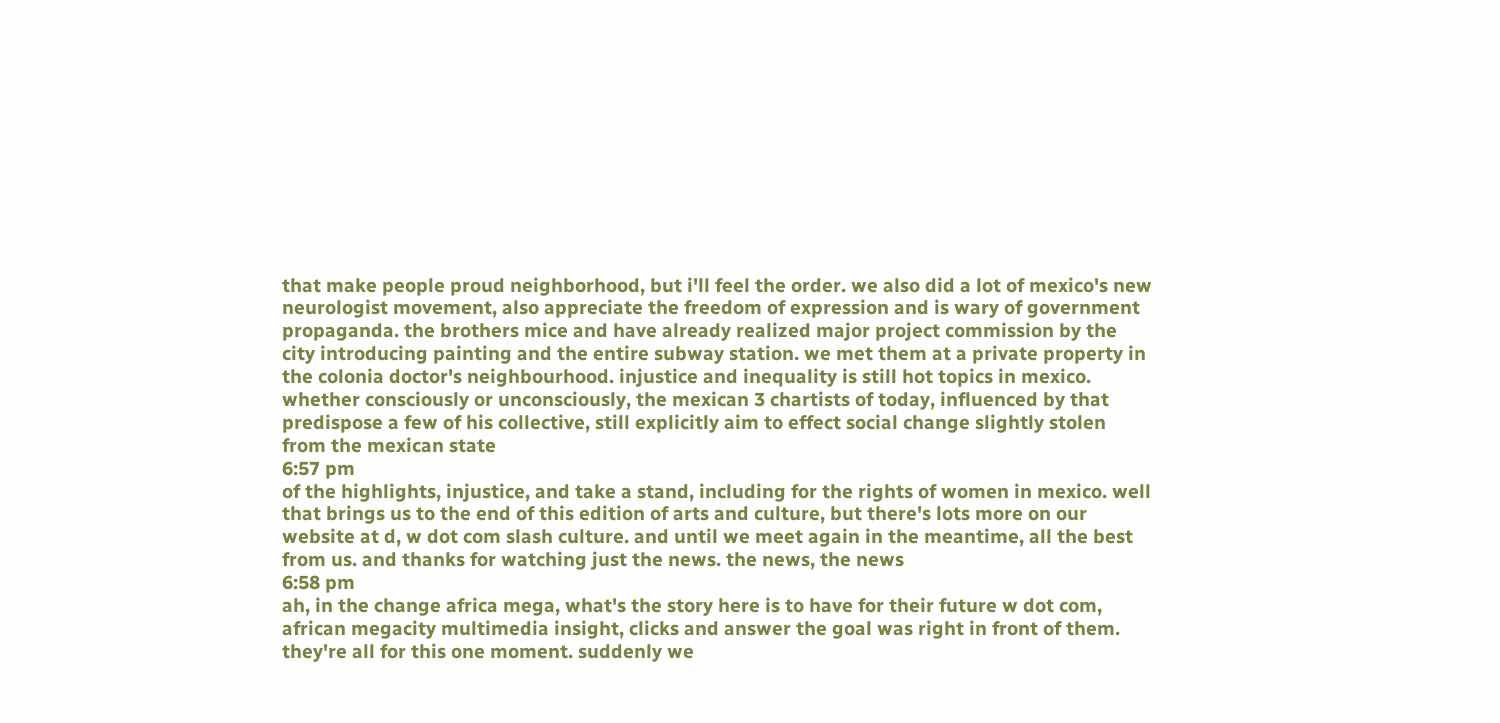that make people proud neighborhood, but i'll feel the order. we also did a lot of mexico's new neurologist movement, also appreciate the freedom of expression and is wary of government propaganda. the brothers mice and have already realized major project commission by the city introducing painting and the entire subway station. we met them at a private property in the colonia doctor's neighbourhood. injustice and inequality is still hot topics in mexico. whether consciously or unconsciously, the mexican 3 chartists of today, influenced by that predispose a few of his collective, still explicitly aim to effect social change slightly stolen from the mexican state
6:57 pm
of the highlights, injustice, and take a stand, including for the rights of women in mexico. well that brings us to the end of this edition of arts and culture, but there's lots more on our website at d, w dot com slash culture. and until we meet again in the meantime, all the best from us. and thanks for watching just the news. the news, the news
6:58 pm
ah, in the change africa mega, what's the story here is to have for their future w dot com, african megacity multimedia insight, clicks and answer the goal was right in front of them. they're all for this one moment. suddenly we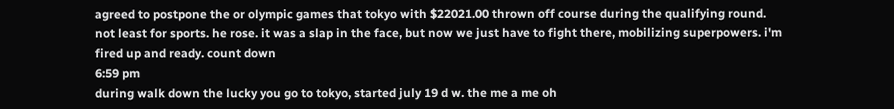agreed to postpone the or olympic games that tokyo with $22021.00 thrown off course during the qualifying round. not least for sports. he rose. it was a slap in the face, but now we just have to fight there, mobilizing superpowers. i'm fired up and ready. count down
6:59 pm
during walk down the lucky you go to tokyo, started july 19 d w. the me a me oh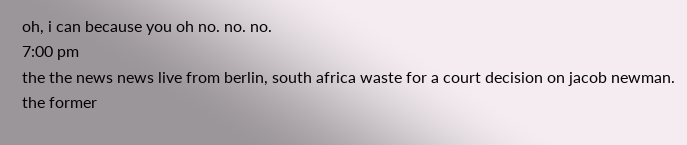oh, i can because you oh no. no. no.
7:00 pm
the the news news live from berlin, south africa waste for a court decision on jacob newman. the former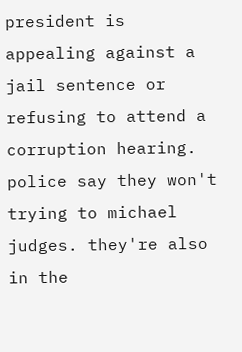president is appealing against a jail sentence or refusing to attend a corruption hearing. police say they won't trying to michael judges. they're also in the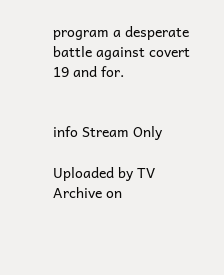program a desperate battle against covert 19 and for.


info Stream Only

Uploaded by TV Archive on